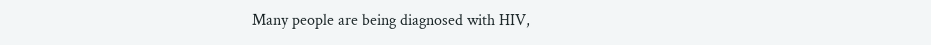Many people are being diagnosed with HIV,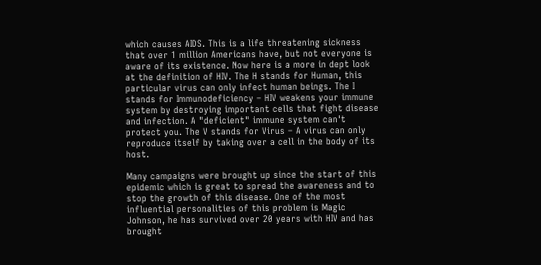which causes AIDS. This is a life threatening sickness that over 1 million Americans have, but not everyone is aware of its existence. Now here is a more in dept look at the definition of HIV. The H stands for Human, this particular virus can only infect human beings. The I stands for Immunodeficiency – HIV weakens your immune system by destroying important cells that fight disease and infection. A "deficient" immune system can't protect you. The V stands for Virus – A virus can only reproduce itself by taking over a cell in the body of its host.

Many campaigns were brought up since the start of this epidemic which is great to spread the awareness and to stop the growth of this disease. One of the most influential personalities of this problem is Magic Johnson, he has survived over 20 years with HIV and has brought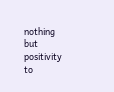nothing but positivity to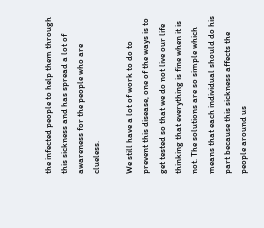the infected people to help them through this sickness and has spread a lot of awareness for the people who are clueless.

We still have a lot of work to do to prevent this disease, one of the ways is to get tested so that we do not live our life thinking that everything is fine when it is not. The solutions are so simple which means that each individual should do his part because this sickness affects the people around us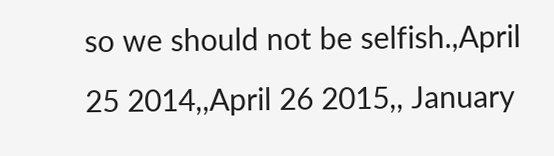so we should not be selfish.,April 25 2014,,April 26 2015,, January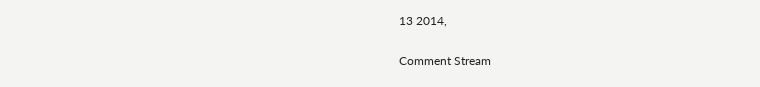13 2014,

Comment Stream